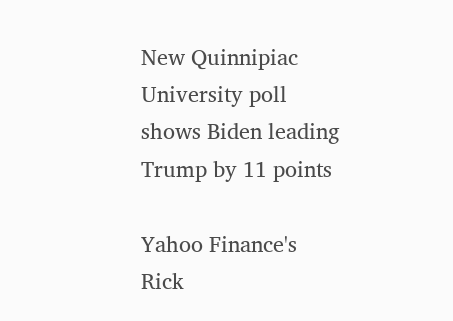New Quinnipiac University poll shows Biden leading Trump by 11 points

Yahoo Finance's Rick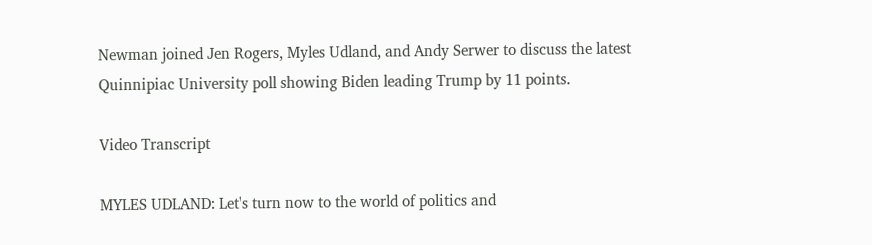Newman joined Jen Rogers, Myles Udland, and Andy Serwer to discuss the latest Quinnipiac University poll showing Biden leading Trump by 11 points.

Video Transcript

MYLES UDLAND: Let's turn now to the world of politics and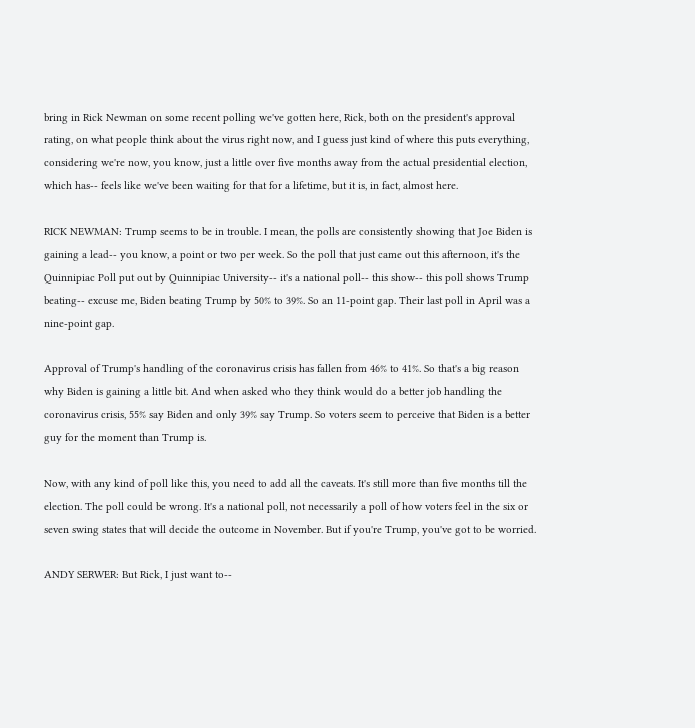bring in Rick Newman on some recent polling we've gotten here, Rick, both on the president's approval rating, on what people think about the virus right now, and I guess just kind of where this puts everything, considering we're now, you know, just a little over five months away from the actual presidential election, which has-- feels like we've been waiting for that for a lifetime, but it is, in fact, almost here.

RICK NEWMAN: Trump seems to be in trouble. I mean, the polls are consistently showing that Joe Biden is gaining a lead-- you know, a point or two per week. So the poll that just came out this afternoon, it's the Quinnipiac Poll put out by Quinnipiac University-- it's a national poll-- this show-- this poll shows Trump beating-- excuse me, Biden beating Trump by 50% to 39%. So an 11-point gap. Their last poll in April was a nine-point gap.

Approval of Trump's handling of the coronavirus crisis has fallen from 46% to 41%. So that's a big reason why Biden is gaining a little bit. And when asked who they think would do a better job handling the coronavirus crisis, 55% say Biden and only 39% say Trump. So voters seem to perceive that Biden is a better guy for the moment than Trump is.

Now, with any kind of poll like this, you need to add all the caveats. It's still more than five months till the election. The poll could be wrong. It's a national poll, not necessarily a poll of how voters feel in the six or seven swing states that will decide the outcome in November. But if you're Trump, you've got to be worried.

ANDY SERWER: But Rick, I just want to--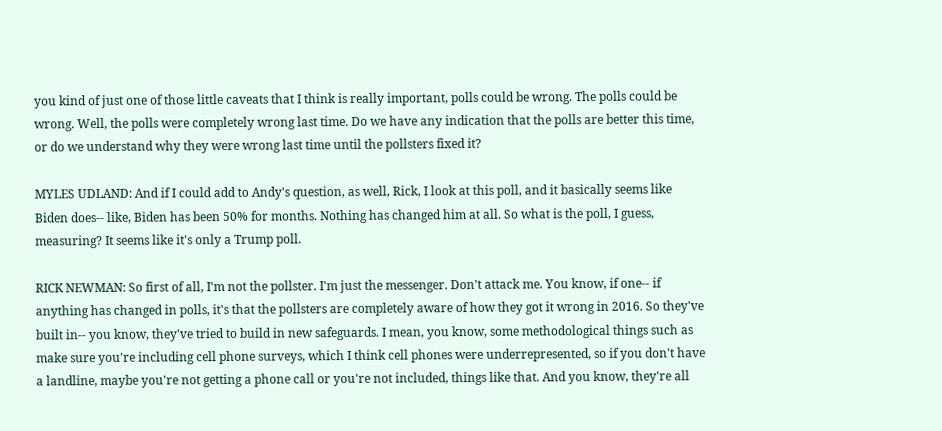you kind of just one of those little caveats that I think is really important, polls could be wrong. The polls could be wrong. Well, the polls were completely wrong last time. Do we have any indication that the polls are better this time, or do we understand why they were wrong last time until the pollsters fixed it?

MYLES UDLAND: And if I could add to Andy's question, as well, Rick, I look at this poll, and it basically seems like Biden does-- like, Biden has been 50% for months. Nothing has changed him at all. So what is the poll, I guess, measuring? It seems like it's only a Trump poll.

RICK NEWMAN: So first of all, I'm not the pollster. I'm just the messenger. Don't attack me. You know, if one-- if anything has changed in polls, it's that the pollsters are completely aware of how they got it wrong in 2016. So they've built in-- you know, they've tried to build in new safeguards. I mean, you know, some methodological things such as make sure you're including cell phone surveys, which I think cell phones were underrepresented, so if you don't have a landline, maybe you're not getting a phone call or you're not included, things like that. And you know, they're all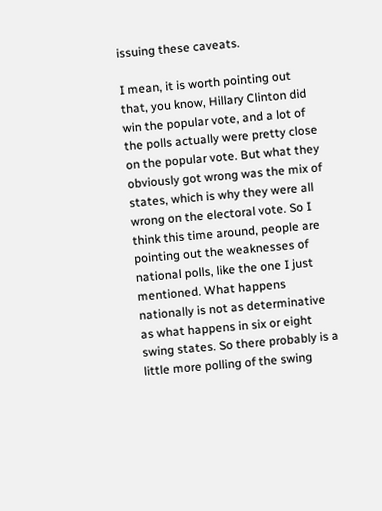issuing these caveats.

I mean, it is worth pointing out that, you know, Hillary Clinton did win the popular vote, and a lot of the polls actually were pretty close on the popular vote. But what they obviously got wrong was the mix of states, which is why they were all wrong on the electoral vote. So I think this time around, people are pointing out the weaknesses of national polls, like the one I just mentioned. What happens nationally is not as determinative as what happens in six or eight swing states. So there probably is a little more polling of the swing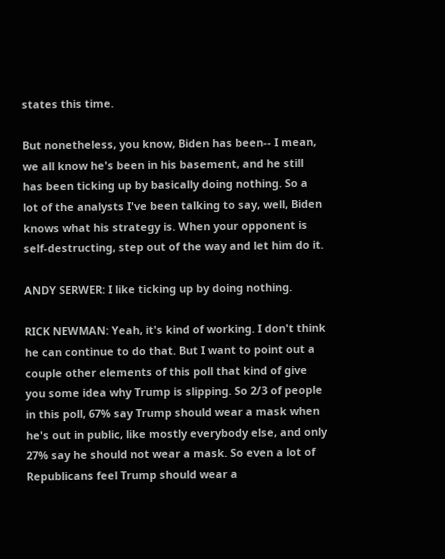states this time.

But nonetheless, you know, Biden has been-- I mean, we all know he's been in his basement, and he still has been ticking up by basically doing nothing. So a lot of the analysts I've been talking to say, well, Biden knows what his strategy is. When your opponent is self-destructing, step out of the way and let him do it.

ANDY SERWER: I like ticking up by doing nothing.

RICK NEWMAN: Yeah, it's kind of working. I don't think he can continue to do that. But I want to point out a couple other elements of this poll that kind of give you some idea why Trump is slipping. So 2/3 of people in this poll, 67% say Trump should wear a mask when he's out in public, like mostly everybody else, and only 27% say he should not wear a mask. So even a lot of Republicans feel Trump should wear a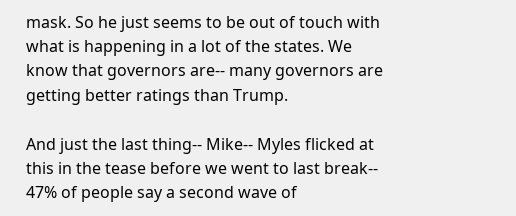mask. So he just seems to be out of touch with what is happening in a lot of the states. We know that governors are-- many governors are getting better ratings than Trump.

And just the last thing-- Mike-- Myles flicked at this in the tease before we went to last break-- 47% of people say a second wave of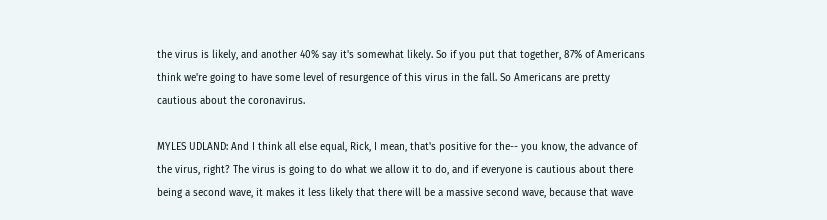the virus is likely, and another 40% say it's somewhat likely. So if you put that together, 87% of Americans think we're going to have some level of resurgence of this virus in the fall. So Americans are pretty cautious about the coronavirus.

MYLES UDLAND: And I think all else equal, Rick, I mean, that's positive for the-- you know, the advance of the virus, right? The virus is going to do what we allow it to do, and if everyone is cautious about there being a second wave, it makes it less likely that there will be a massive second wave, because that wave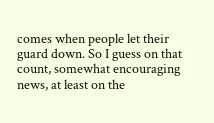comes when people let their guard down. So I guess on that count, somewhat encouraging news, at least on the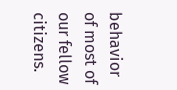behavior of most of our fellow citizens.